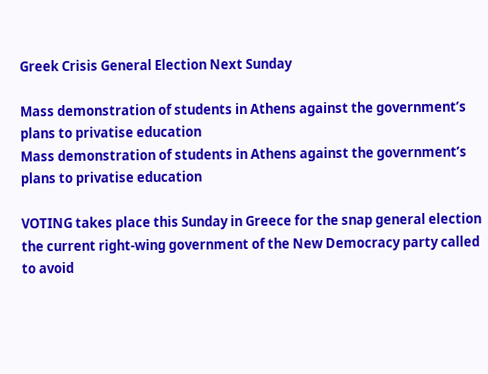Greek Crisis General Election Next Sunday

Mass demonstration of students in Athens against the government’s plans to privatise education
Mass demonstration of students in Athens against the government’s plans to privatise education

VOTING takes place this Sunday in Greece for the snap general election the current right-wing government of the New Democracy party called to avoid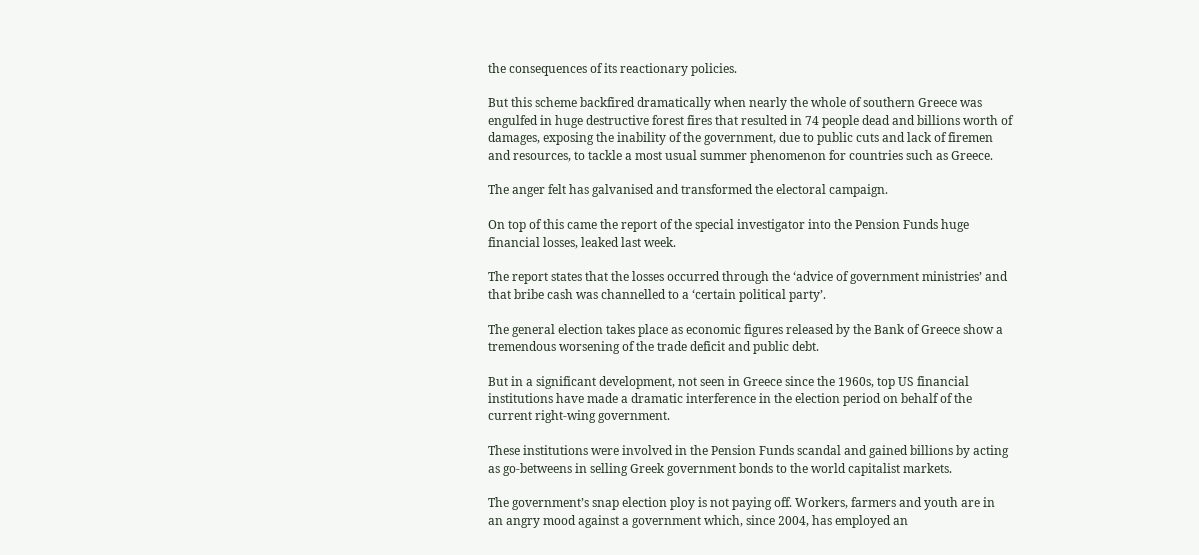the consequences of its reactionary policies.

But this scheme backfired dramatically when nearly the whole of southern Greece was engulfed in huge destructive forest fires that resulted in 74 people dead and billions worth of damages, exposing the inability of the government, due to public cuts and lack of firemen and resources, to tackle a most usual summer phenomenon for countries such as Greece.

The anger felt has galvanised and transformed the electoral campaign.

On top of this came the report of the special investigator into the Pension Funds huge financial losses, leaked last week.

The report states that the losses occurred through the ‘advice of government ministries’ and that bribe cash was channelled to a ‘certain political party’.

The general election takes place as economic figures released by the Bank of Greece show a tremendous worsening of the trade deficit and public debt.

But in a significant development, not seen in Greece since the 1960s, top US financial institutions have made a dramatic interference in the election period on behalf of the current right-wing government.

These institutions were involved in the Pension Funds scandal and gained billions by acting as go-betweens in selling Greek government bonds to the world capitalist markets.

The government’s snap election ploy is not paying off. Workers, farmers and youth are in an angry mood against a government which, since 2004, has employed an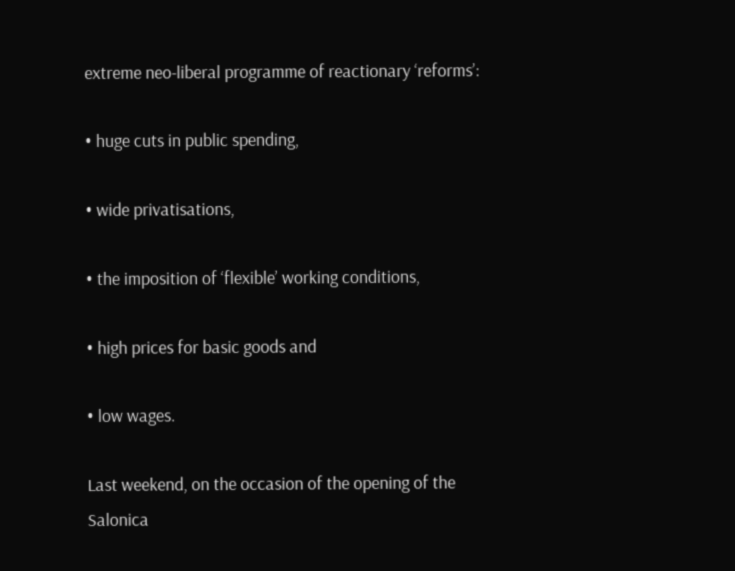extreme neo-liberal programme of reactionary ‘reforms’:

• huge cuts in public spending,

• wide privatisations,

• the imposition of ‘flexible’ working conditions,

• high prices for basic goods and

• low wages.

Last weekend, on the occasion of the opening of the Salonica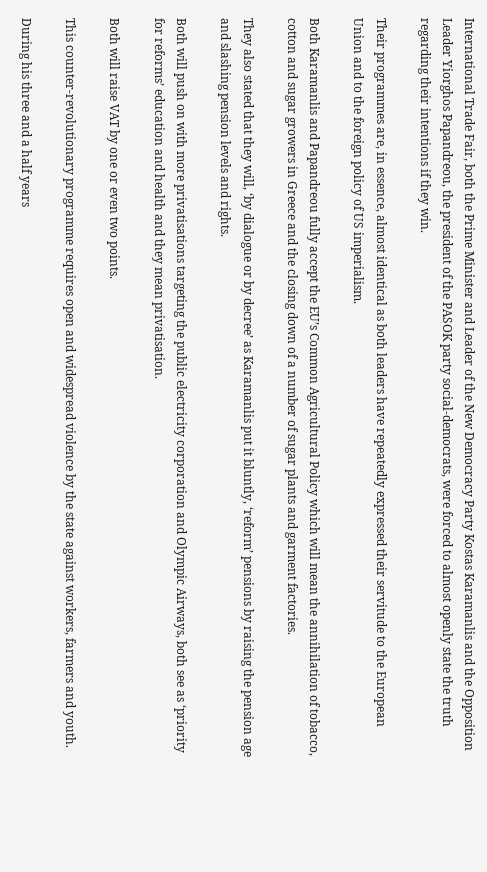International Trade Fair, both the Prime Minister and Leader of the New Democracy Party Kostas Karamanlis and the Opposition Leader Yiorghos Papandreou, the president of the PASOK party social-democrats, were forced to almost openly state the truth regarding their intentions if they win.

Their programmes are, in essence, almost identical as both leaders have repeatedly expressed their servitude to the European Union and to the foreign policy of US imperialism.

Both Karamanlis and Papandreou fully accept the EU’s Common Agricultural Policy which will mean the annihilation of tobacco, cotton and sugar growers in Greece and the closing down of a number of sugar plants and garment factories.

They also stated that they will, ‘by dialogue or by decree’ as Karamanlis put it bluntly, ‘reform’ pensions by raising the pension age and slashing pension levels and rights.

Both will push on with more privatisations targeting the public electricity corporation and Olympic Airways, both see as ‘priority for reforms’ education and health and they mean privatisation.

Both will raise VAT by one or even two points.

This counter-revolutionary programme requires open and widespread violence by the state against workers, farmers and youth.

During his three and a half years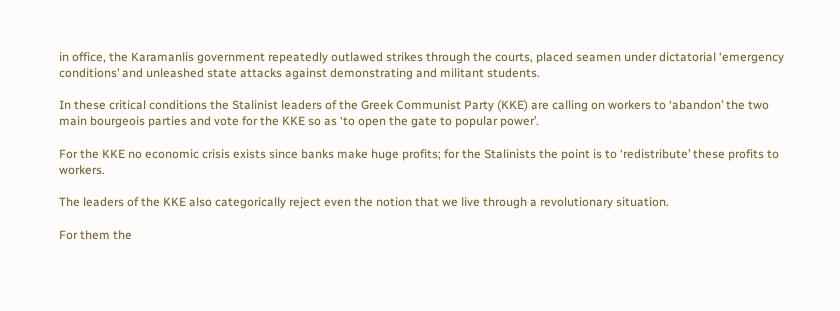in office, the Karamanlis government repeatedly outlawed strikes through the courts, placed seamen under dictatorial ‘emergency conditions’ and unleashed state attacks against demonstrating and militant students.

In these critical conditions the Stalinist leaders of the Greek Communist Party (KKE) are calling on workers to ‘abandon’ the two main bourgeois parties and vote for the KKE so as ‘to open the gate to popular power’.

For the KKE no economic crisis exists since banks make huge profits; for the Stalinists the point is to ‘redistribute’ these profits to workers.

The leaders of the KKE also categorically reject even the notion that we live through a revolutionary situation.

For them the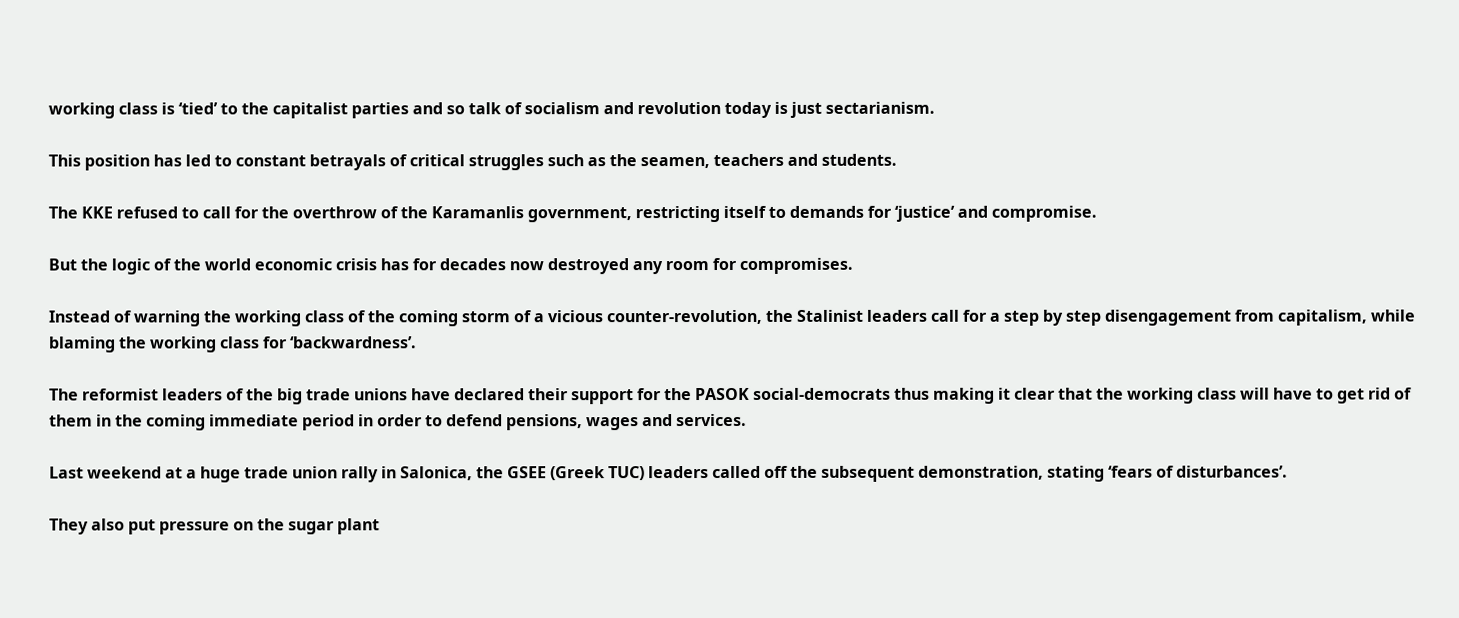working class is ‘tied’ to the capitalist parties and so talk of socialism and revolution today is just sectarianism.

This position has led to constant betrayals of critical struggles such as the seamen, teachers and students.

The KKE refused to call for the overthrow of the Karamanlis government, restricting itself to demands for ‘justice’ and compromise.

But the logic of the world economic crisis has for decades now destroyed any room for compromises.

Instead of warning the working class of the coming storm of a vicious counter-revolution, the Stalinist leaders call for a step by step disengagement from capitalism, while blaming the working class for ‘backwardness’.

The reformist leaders of the big trade unions have declared their support for the PASOK social-democrats thus making it clear that the working class will have to get rid of them in the coming immediate period in order to defend pensions, wages and services.

Last weekend at a huge trade union rally in Salonica, the GSEE (Greek TUC) leaders called off the subsequent demonstration, stating ‘fears of disturbances’.

They also put pressure on the sugar plant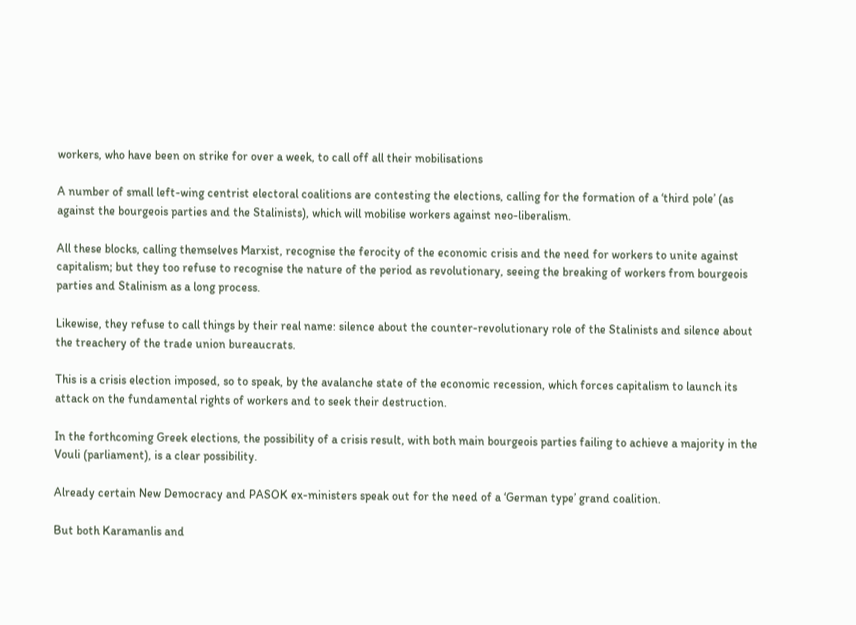workers, who have been on strike for over a week, to call off all their mobilisations

A number of small left-wing centrist electoral coalitions are contesting the elections, calling for the formation of a ‘third pole’ (as against the bourgeois parties and the Stalinists), which will mobilise workers against neo-liberalism.

All these blocks, calling themselves Marxist, recognise the ferocity of the economic crisis and the need for workers to unite against capitalism; but they too refuse to recognise the nature of the period as revolutionary, seeing the breaking of workers from bourgeois parties and Stalinism as a long process.

Likewise, they refuse to call things by their real name: silence about the counter-revolutionary role of the Stalinists and silence about the treachery of the trade union bureaucrats.

This is a crisis election imposed, so to speak, by the avalanche state of the economic recession, which forces capitalism to launch its attack on the fundamental rights of workers and to seek their destruction.

In the forthcoming Greek elections, the possibility of a crisis result, with both main bourgeois parties failing to achieve a majority in the Vouli (parliament), is a clear possibility.

Already certain New Democracy and PASOK ex-ministers speak out for the need of a ‘German type’ grand coalition.

But both Karamanlis and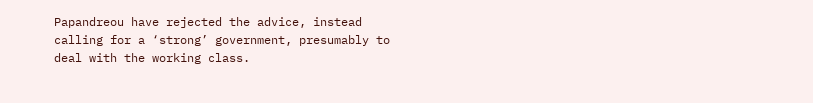Papandreou have rejected the advice, instead calling for a ‘strong’ government, presumably to deal with the working class.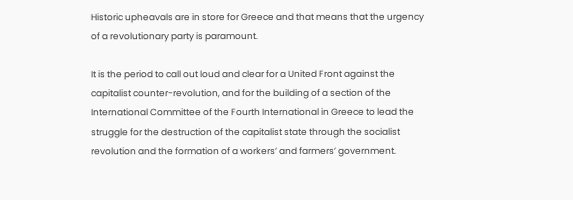Historic upheavals are in store for Greece and that means that the urgency of a revolutionary party is paramount.

It is the period to call out loud and clear for a United Front against the capitalist counter-revolution, and for the building of a section of the International Committee of the Fourth International in Greece to lead the struggle for the destruction of the capitalist state through the socialist revolution and the formation of a workers’ and farmers’ government.